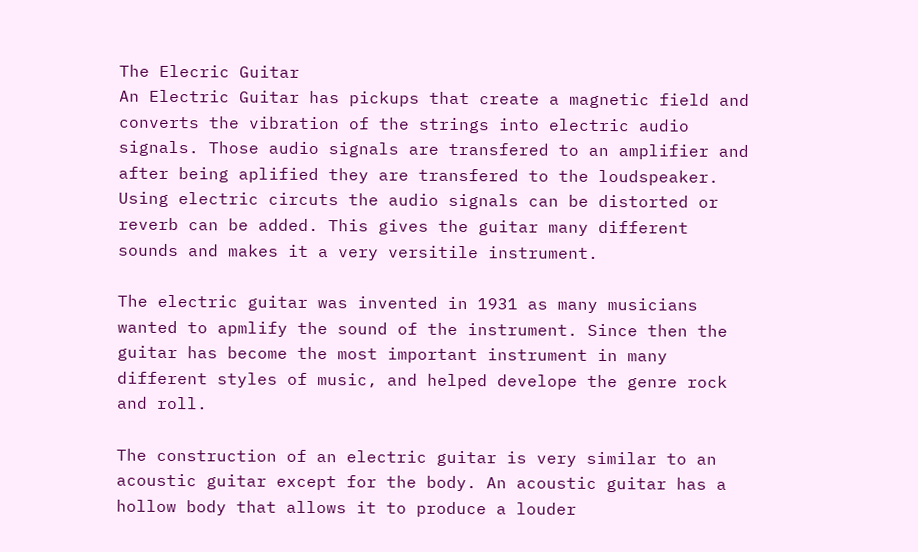The Elecric Guitar
An Electric Guitar has pickups that create a magnetic field and converts the vibration of the strings into electric audio signals. Those audio signals are transfered to an amplifier and after being aplified they are transfered to the loudspeaker. Using electric circuts the audio signals can be distorted or reverb can be added. This gives the guitar many different sounds and makes it a very versitile instrument.

The electric guitar was invented in 1931 as many musicians wanted to apmlify the sound of the instrument. Since then the guitar has become the most important instrument in many different styles of music, and helped develope the genre rock and roll.

The construction of an electric guitar is very similar to an acoustic guitar except for the body. An acoustic guitar has a hollow body that allows it to produce a louder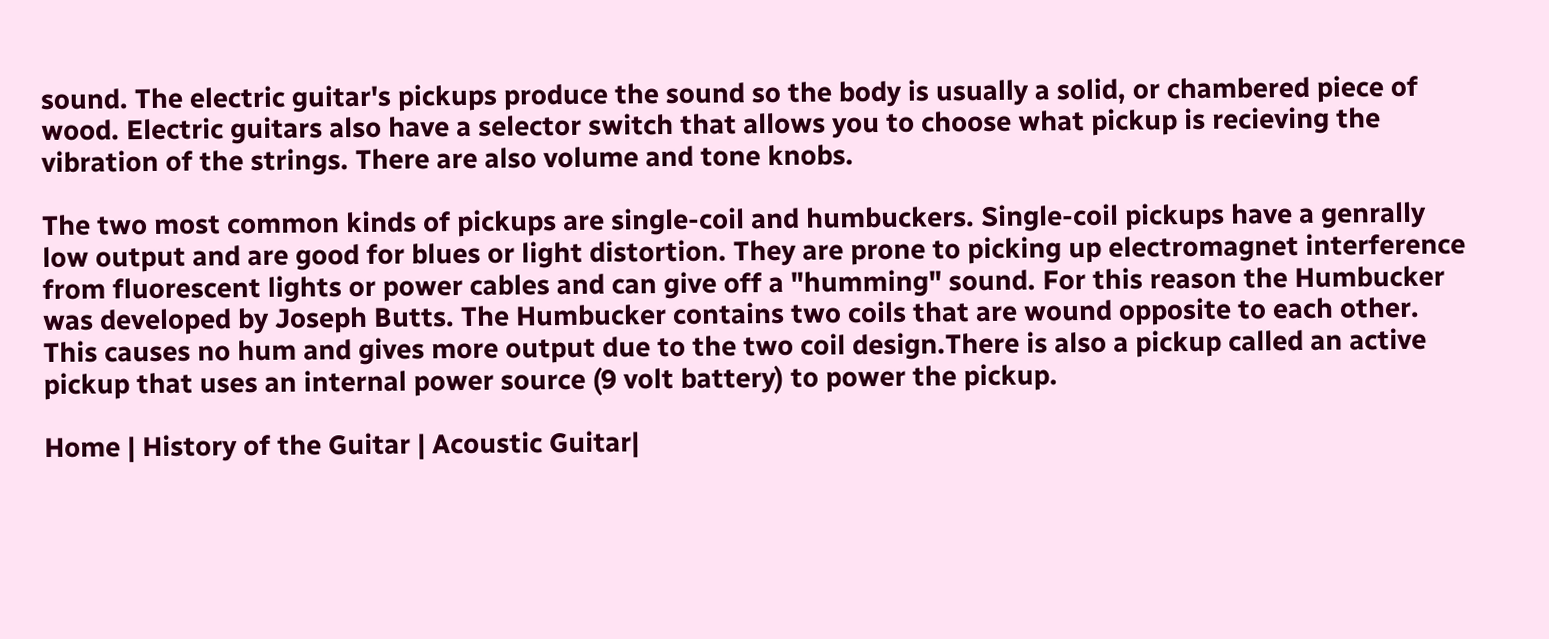sound. The electric guitar's pickups produce the sound so the body is usually a solid, or chambered piece of wood. Electric guitars also have a selector switch that allows you to choose what pickup is recieving the vibration of the strings. There are also volume and tone knobs.

The two most common kinds of pickups are single-coil and humbuckers. Single-coil pickups have a genrally low output and are good for blues or light distortion. They are prone to picking up electromagnet interference from fluorescent lights or power cables and can give off a "humming" sound. For this reason the Humbucker was developed by Joseph Butts. The Humbucker contains two coils that are wound opposite to each other. This causes no hum and gives more output due to the two coil design.There is also a pickup called an active pickup that uses an internal power source (9 volt battery) to power the pickup.

Home | History of the Guitar | Acoustic Guitar|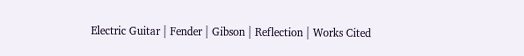Electric Guitar | Fender | Gibson | Reflection | Works Cited